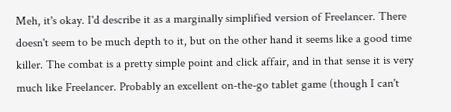Meh, it's okay. I'd describe it as a marginally simplified version of Freelancer. There doesn't seem to be much depth to it, but on the other hand it seems like a good time killer. The combat is a pretty simple point and click affair, and in that sense it is very much like Freelancer. Probably an excellent on-the-go tablet game (though I can't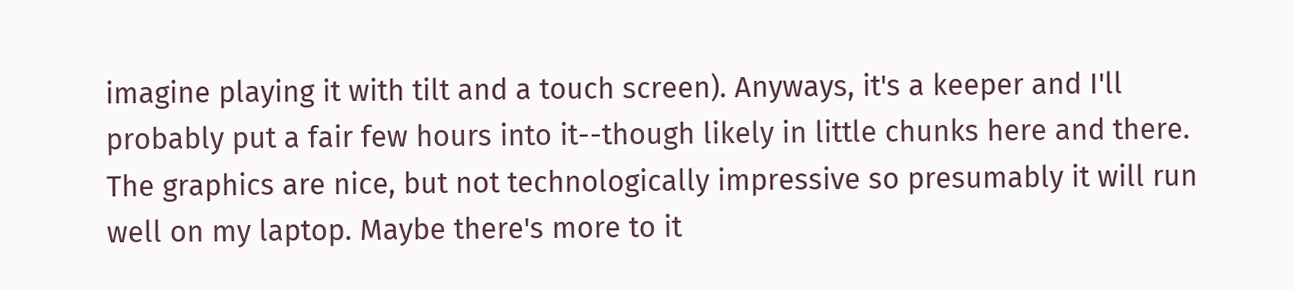imagine playing it with tilt and a touch screen). Anyways, it's a keeper and I'll probably put a fair few hours into it--though likely in little chunks here and there. The graphics are nice, but not technologically impressive so presumably it will run well on my laptop. Maybe there's more to it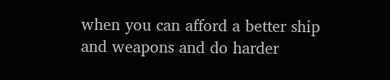when you can afford a better ship and weapons and do harder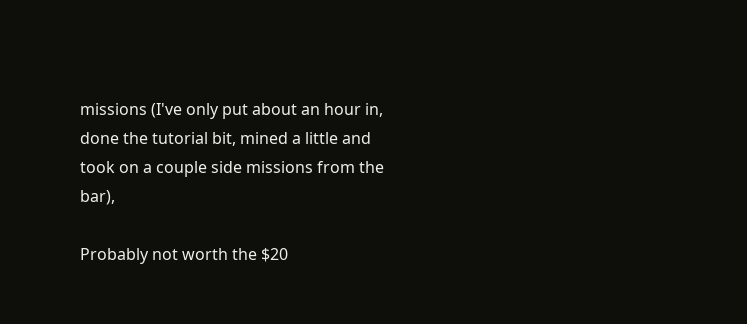missions (I've only put about an hour in, done the tutorial bit, mined a little and took on a couple side missions from the bar),

Probably not worth the $20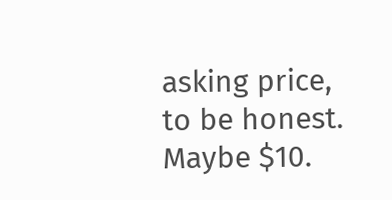asking price, to be honest. Maybe $10.